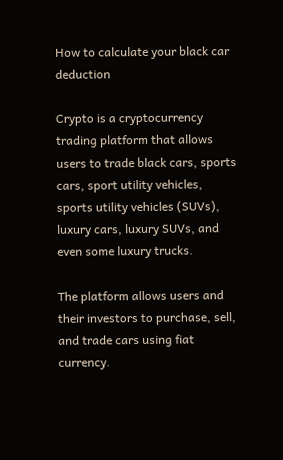How to calculate your black car deduction

Crypto is a cryptocurrency trading platform that allows users to trade black cars, sports cars, sport utility vehicles, sports utility vehicles (SUVs), luxury cars, luxury SUVs, and even some luxury trucks.

The platform allows users and their investors to purchase, sell, and trade cars using fiat currency.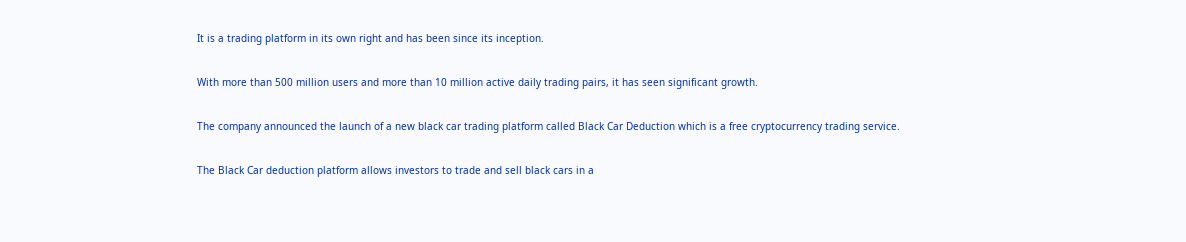It is a trading platform in its own right and has been since its inception.

With more than 500 million users and more than 10 million active daily trading pairs, it has seen significant growth.

The company announced the launch of a new black car trading platform called Black Car Deduction which is a free cryptocurrency trading service.

The Black Car deduction platform allows investors to trade and sell black cars in a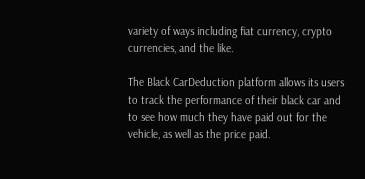variety of ways including fiat currency, crypto currencies, and the like.

The Black CarDeduction platform allows its users to track the performance of their black car and to see how much they have paid out for the vehicle, as well as the price paid.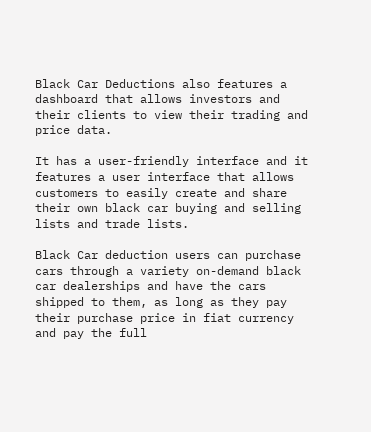Black Car Deductions also features a dashboard that allows investors and their clients to view their trading and price data.

It has a user-friendly interface and it features a user interface that allows customers to easily create and share their own black car buying and selling lists and trade lists.

Black Car deduction users can purchase cars through a variety on-demand black car dealerships and have the cars shipped to them, as long as they pay their purchase price in fiat currency and pay the full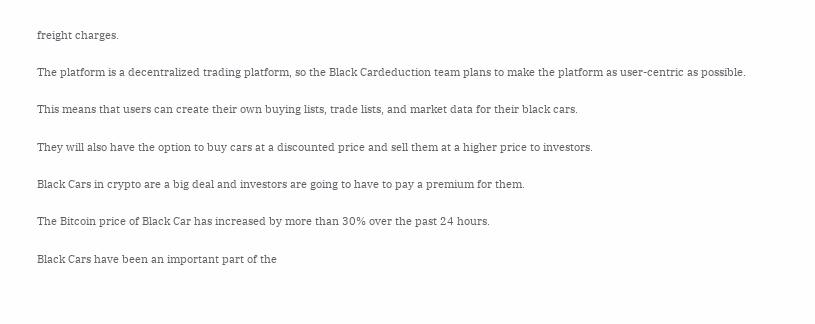freight charges.

The platform is a decentralized trading platform, so the Black Cardeduction team plans to make the platform as user-centric as possible.

This means that users can create their own buying lists, trade lists, and market data for their black cars.

They will also have the option to buy cars at a discounted price and sell them at a higher price to investors.

Black Cars in crypto are a big deal and investors are going to have to pay a premium for them.

The Bitcoin price of Black Car has increased by more than 30% over the past 24 hours.

Black Cars have been an important part of the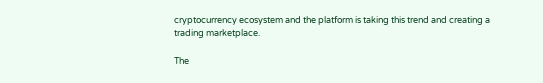cryptocurrency ecosystem and the platform is taking this trend and creating a trading marketplace.

The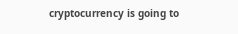cryptocurrency is going to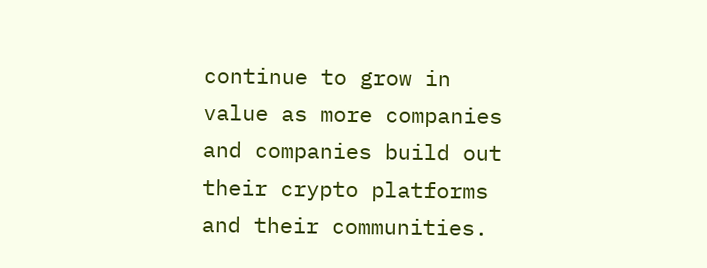continue to grow in value as more companies and companies build out their crypto platforms and their communities.